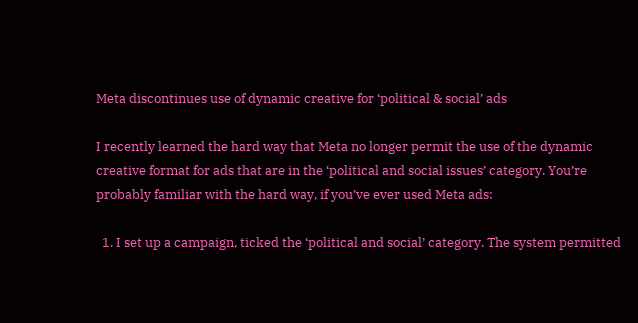Meta discontinues use of dynamic creative for ‘political & social’ ads

I recently learned the hard way that Meta no longer permit the use of the dynamic creative format for ads that are in the ‘political and social issues’ category. You’re probably familiar with the hard way, if you’ve ever used Meta ads:

  1. I set up a campaign, ticked the ‘political and social’ category. The system permitted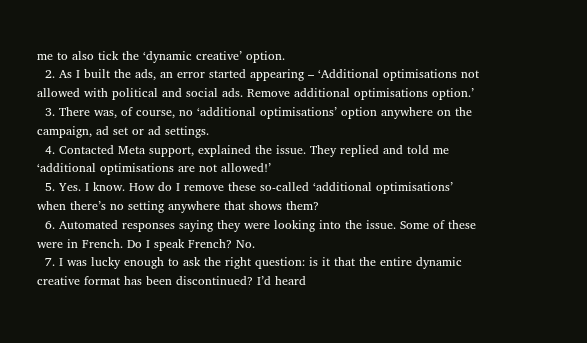me to also tick the ‘dynamic creative’ option.
  2. As I built the ads, an error started appearing – ‘Additional optimisations not allowed with political and social ads. Remove additional optimisations option.’
  3. There was, of course, no ‘additional optimisations’ option anywhere on the campaign, ad set or ad settings.
  4. Contacted Meta support, explained the issue. They replied and told me ‘additional optimisations are not allowed!’
  5. Yes. I know. How do I remove these so-called ‘additional optimisations’ when there’s no setting anywhere that shows them?
  6. Automated responses saying they were looking into the issue. Some of these were in French. Do I speak French? No.
  7. I was lucky enough to ask the right question: is it that the entire dynamic creative format has been discontinued? I’d heard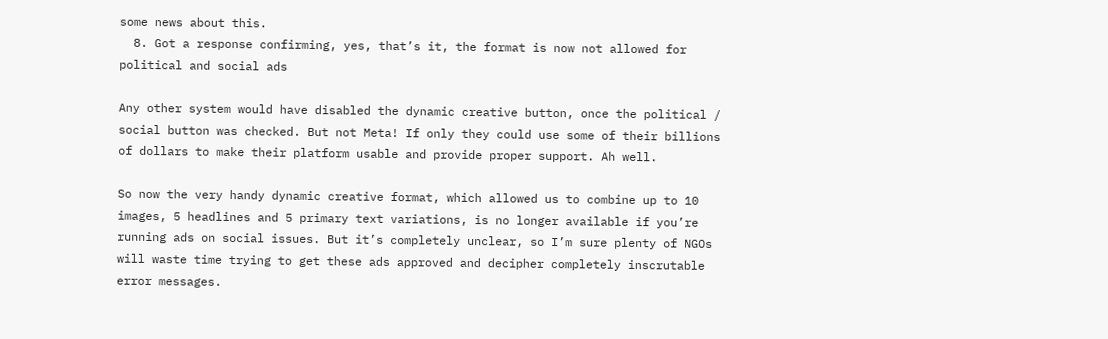some news about this.
  8. Got a response confirming, yes, that’s it, the format is now not allowed for political and social ads

Any other system would have disabled the dynamic creative button, once the political / social button was checked. But not Meta! If only they could use some of their billions of dollars to make their platform usable and provide proper support. Ah well.

So now the very handy dynamic creative format, which allowed us to combine up to 10 images, 5 headlines and 5 primary text variations, is no longer available if you’re running ads on social issues. But it’s completely unclear, so I’m sure plenty of NGOs will waste time trying to get these ads approved and decipher completely inscrutable error messages.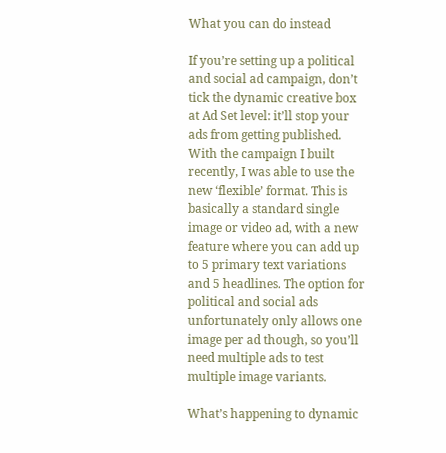What you can do instead

If you’re setting up a political and social ad campaign, don’t tick the dynamic creative box at Ad Set level: it’ll stop your ads from getting published. With the campaign I built recently, I was able to use the new ‘flexible’ format. This is basically a standard single image or video ad, with a new feature where you can add up to 5 primary text variations and 5 headlines. The option for political and social ads unfortunately only allows one image per ad though, so you’ll need multiple ads to test multiple image variants.

What’s happening to dynamic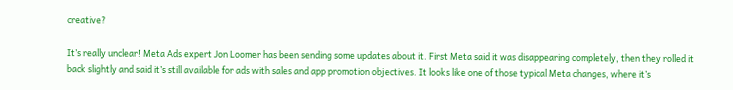creative?

It’s really unclear! Meta Ads expert Jon Loomer has been sending some updates about it. First Meta said it was disappearing completely, then they rolled it back slightly and said it’s still available for ads with sales and app promotion objectives. It looks like one of those typical Meta changes, where it’s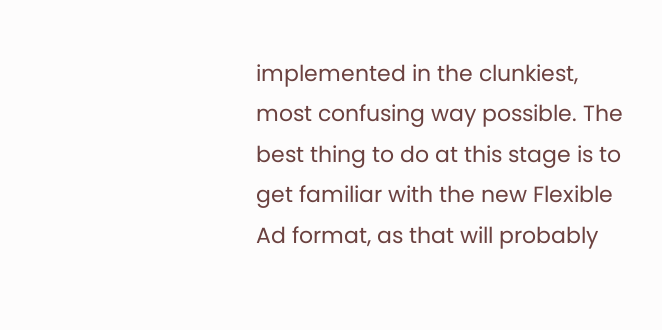implemented in the clunkiest, most confusing way possible. The best thing to do at this stage is to get familiar with the new Flexible Ad format, as that will probably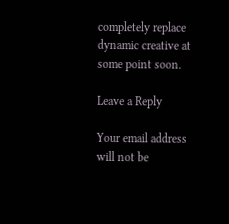completely replace dynamic creative at some point soon.

Leave a Reply

Your email address will not be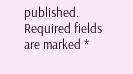published. Required fields are marked *